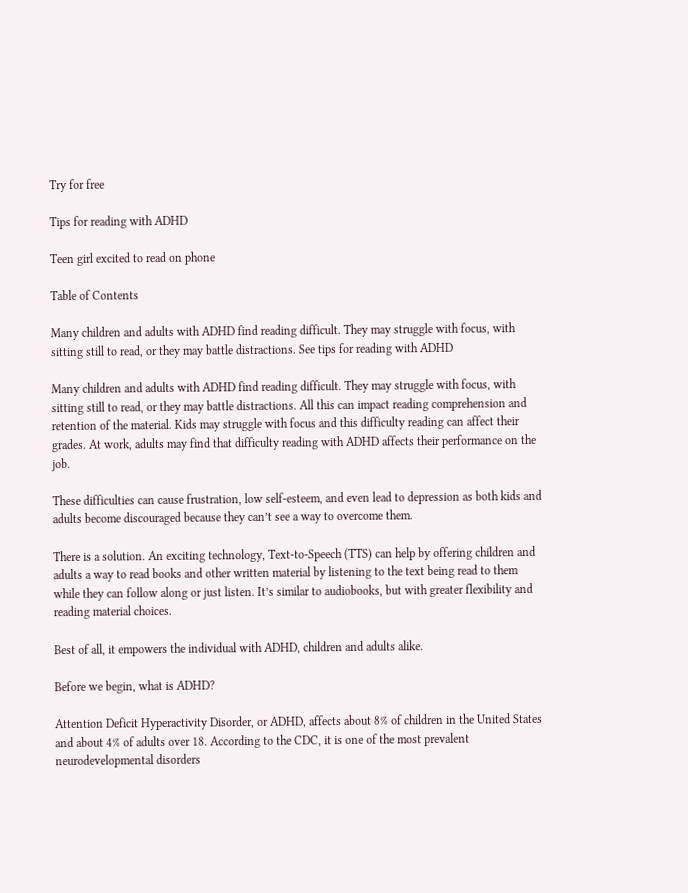Try for free

Tips for reading with ADHD

Teen girl excited to read on phone

Table of Contents

Many children and adults with ADHD find reading difficult. They may struggle with focus, with sitting still to read, or they may battle distractions. See tips for reading with ADHD

Many children and adults with ADHD find reading difficult. They may struggle with focus, with sitting still to read, or they may battle distractions. All this can impact reading comprehension and retention of the material. Kids may struggle with focus and this difficulty reading can affect their grades. At work, adults may find that difficulty reading with ADHD affects their performance on the job.

These difficulties can cause frustration, low self-esteem, and even lead to depression as both kids and adults become discouraged because they can’t see a way to overcome them.

There is a solution. An exciting technology, Text-to-Speech (TTS) can help by offering children and adults a way to read books and other written material by listening to the text being read to them while they can follow along or just listen. It’s similar to audiobooks, but with greater flexibility and reading material choices.

Best of all, it empowers the individual with ADHD, children and adults alike.

Before we begin, what is ADHD?

Attention Deficit Hyperactivity Disorder, or ADHD, affects about 8% of children in the United States and about 4% of adults over 18. According to the CDC, it is one of the most prevalent neurodevelopmental disorders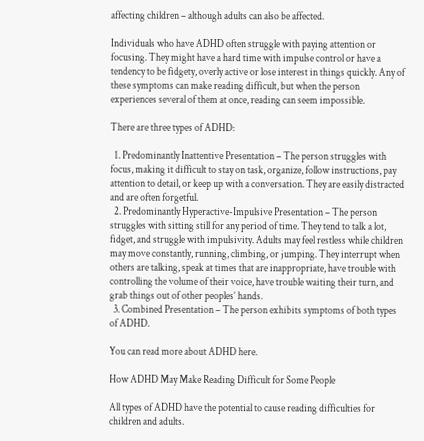affecting children – although adults can also be affected.

Individuals who have ADHD often struggle with paying attention or focusing. They might have a hard time with impulse control or have a tendency to be fidgety, overly active or lose interest in things quickly. Any of these symptoms can make reading difficult, but when the person experiences several of them at once, reading can seem impossible.

There are three types of ADHD:

  1. Predominantly Inattentive Presentation – The person struggles with focus, making it difficult to stay on task, organize, follow instructions, pay attention to detail, or keep up with a conversation. They are easily distracted and are often forgetful.
  2. Predominantly Hyperactive-Impulsive Presentation – The person struggles with sitting still for any period of time. They tend to talk a lot, fidget, and struggle with impulsivity. Adults may feel restless while children may move constantly, running, climbing, or jumping. They interrupt when others are talking, speak at times that are inappropriate, have trouble with controlling the volume of their voice, have trouble waiting their turn, and grab things out of other peoples’ hands.
  3. Combined Presentation – The person exhibits symptoms of both types of ADHD.

You can read more about ADHD here.

How ADHD May Make Reading Difficult for Some People

All types of ADHD have the potential to cause reading difficulties for children and adults.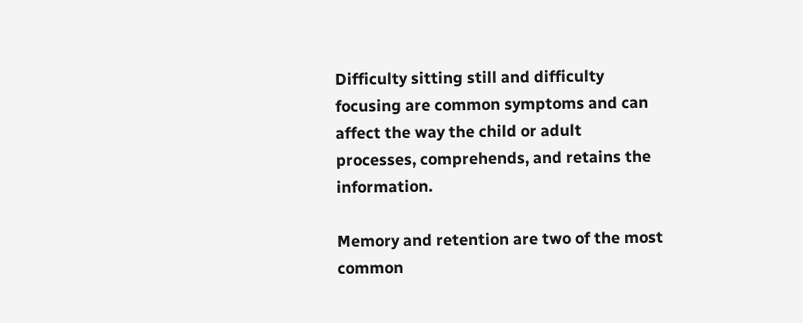Difficulty sitting still and difficulty focusing are common symptoms and can affect the way the child or adult processes, comprehends, and retains the information.

Memory and retention are two of the most common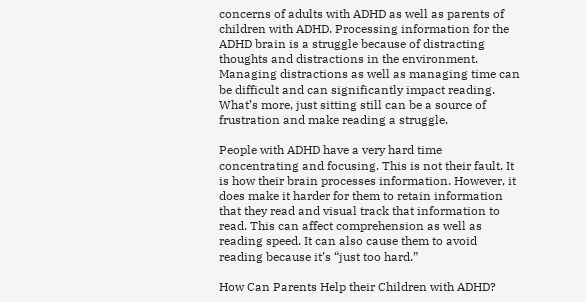concerns of adults with ADHD as well as parents of children with ADHD. Processing information for the ADHD brain is a struggle because of distracting thoughts and distractions in the environment. Managing distractions as well as managing time can be difficult and can significantly impact reading. What’s more, just sitting still can be a source of frustration and make reading a struggle.

People with ADHD have a very hard time concentrating and focusing. This is not their fault. It is how their brain processes information. However, it does make it harder for them to retain information that they read and visual track that information to read. This can affect comprehension as well as reading speed. It can also cause them to avoid reading because it’s “just too hard.”

How Can Parents Help their Children with ADHD?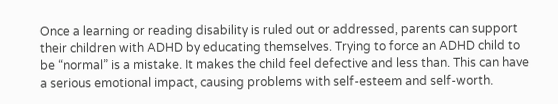Once a learning or reading disability is ruled out or addressed, parents can support their children with ADHD by educating themselves. Trying to force an ADHD child to be “normal” is a mistake. It makes the child feel defective and less than. This can have a serious emotional impact, causing problems with self-esteem and self-worth.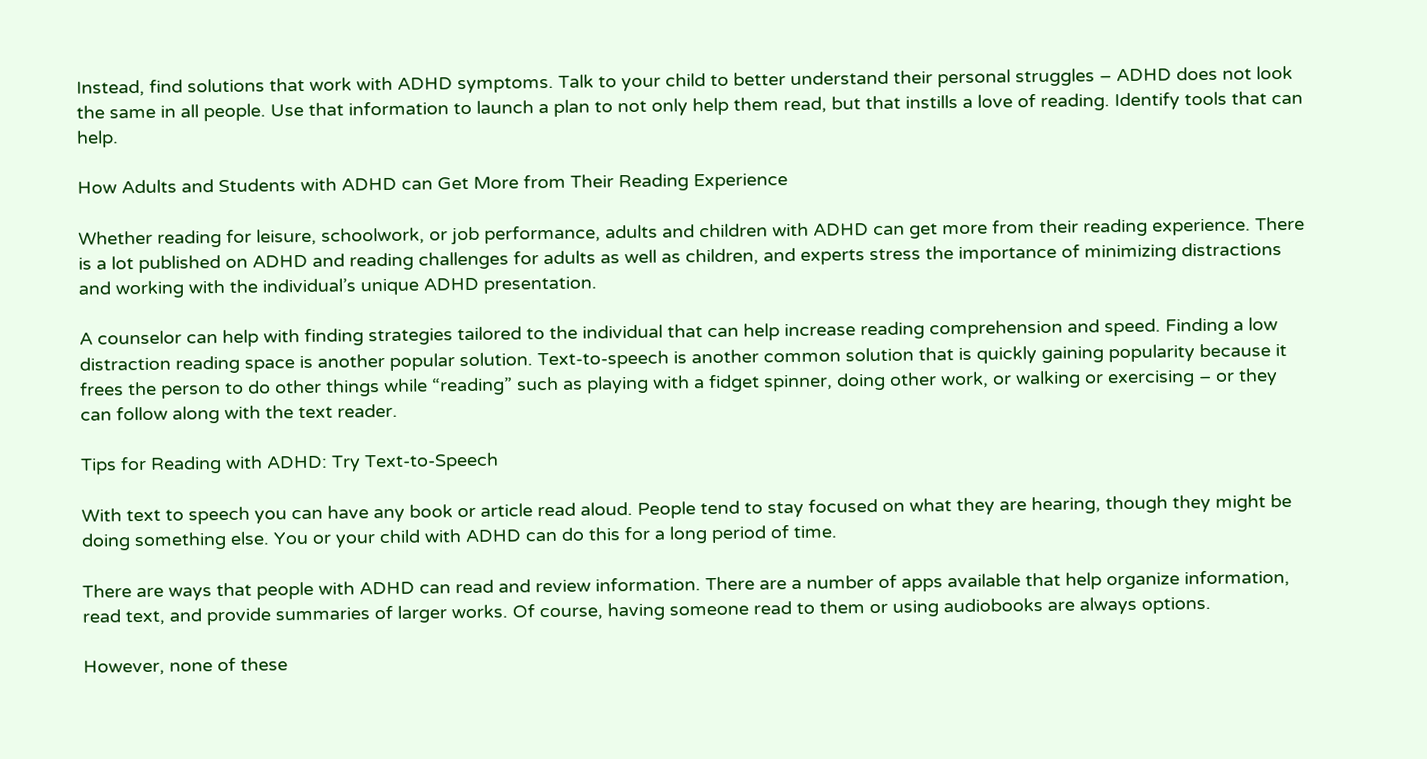Instead, find solutions that work with ADHD symptoms. Talk to your child to better understand their personal struggles – ADHD does not look the same in all people. Use that information to launch a plan to not only help them read, but that instills a love of reading. Identify tools that can help.

How Adults and Students with ADHD can Get More from Their Reading Experience

Whether reading for leisure, schoolwork, or job performance, adults and children with ADHD can get more from their reading experience. There is a lot published on ADHD and reading challenges for adults as well as children, and experts stress the importance of minimizing distractions and working with the individual’s unique ADHD presentation.

A counselor can help with finding strategies tailored to the individual that can help increase reading comprehension and speed. Finding a low distraction reading space is another popular solution. Text-to-speech is another common solution that is quickly gaining popularity because it frees the person to do other things while “reading” such as playing with a fidget spinner, doing other work, or walking or exercising – or they can follow along with the text reader.

Tips for Reading with ADHD: Try Text-to-Speech

With text to speech you can have any book or article read aloud. People tend to stay focused on what they are hearing, though they might be doing something else. You or your child with ADHD can do this for a long period of time.

There are ways that people with ADHD can read and review information. There are a number of apps available that help organize information, read text, and provide summaries of larger works. Of course, having someone read to them or using audiobooks are always options.

However, none of these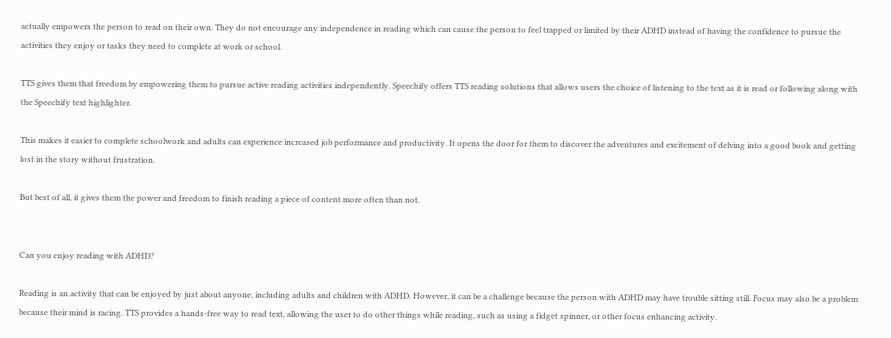actually empowers the person to read on their own. They do not encourage any independence in reading which can cause the person to feel trapped or limited by their ADHD instead of having the confidence to pursue the activities they enjoy or tasks they need to complete at work or school.

TTS gives them that freedom by empowering them to pursue active reading activities independently. Speechify offers TTS reading solutions that allows users the choice of listening to the text as it is read or following along with the Speechify text highlighter.

This makes it easier to complete schoolwork and adults can experience increased job performance and productivity. It opens the door for them to discover the adventures and excitement of delving into a good book and getting lost in the story without frustration.

But best of all, it gives them the power and freedom to finish reading a piece of content more often than not.


Can you enjoy reading with ADHD?

Reading is an activity that can be enjoyed by just about anyone, including adults and children with ADHD. However, it can be a challenge because the person with ADHD may have trouble sitting still. Focus may also be a problem because their mind is racing. TTS provides a hands-free way to read text, allowing the user to do other things while reading, such as using a fidget spinner, or other focus enhancing activity.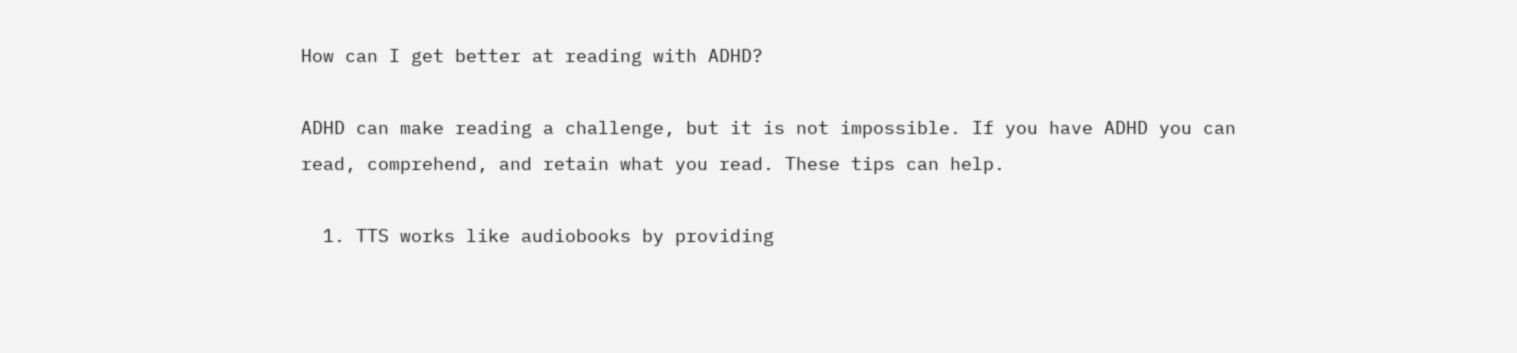How can I get better at reading with ADHD?

ADHD can make reading a challenge, but it is not impossible. If you have ADHD you can read, comprehend, and retain what you read. These tips can help.

  1. TTS works like audiobooks by providing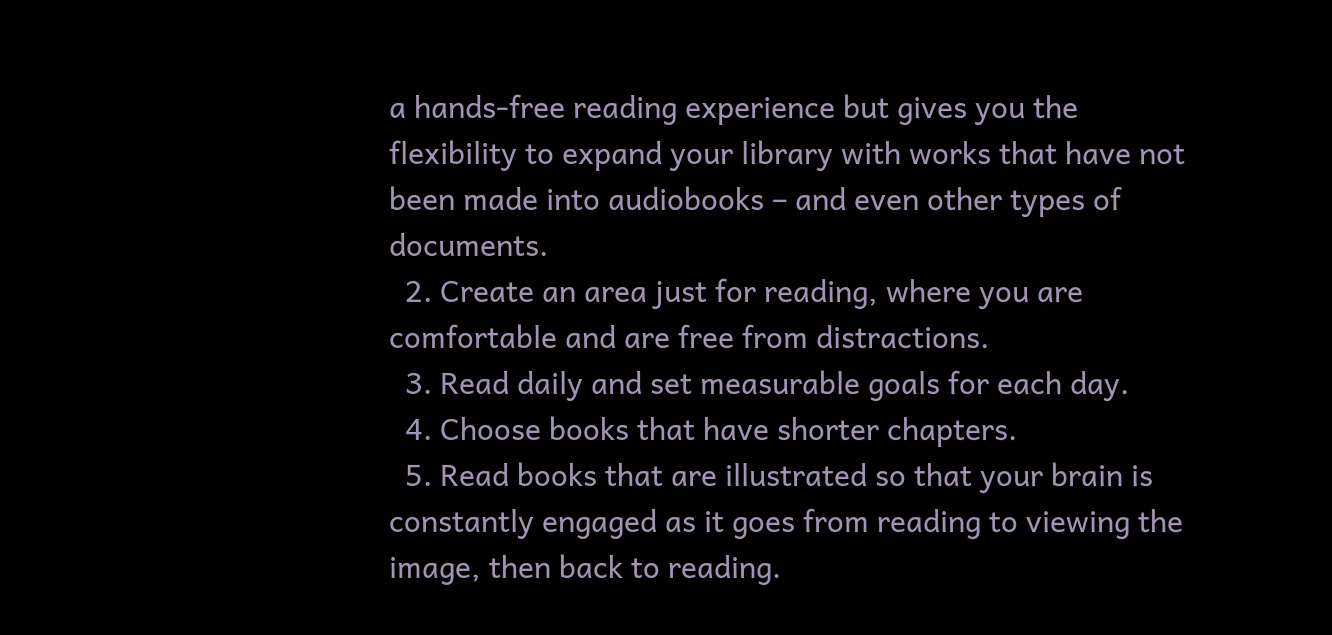a hands-free reading experience but gives you the flexibility to expand your library with works that have not been made into audiobooks – and even other types of documents.
  2. Create an area just for reading, where you are comfortable and are free from distractions.
  3. Read daily and set measurable goals for each day.
  4. Choose books that have shorter chapters.
  5. Read books that are illustrated so that your brain is constantly engaged as it goes from reading to viewing the image, then back to reading.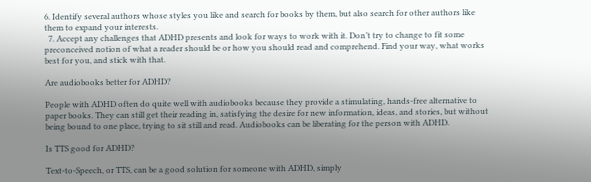6. Identify several authors whose styles you like and search for books by them, but also search for other authors like them to expand your interests.
  7. Accept any challenges that ADHD presents and look for ways to work with it. Don’t try to change to fit some preconceived notion of what a reader should be or how you should read and comprehend. Find your way, what works best for you, and stick with that.

Are audiobooks better for ADHD?

People with ADHD often do quite well with audiobooks because they provide a stimulating, hands-free alternative to paper books. They can still get their reading in, satisfying the desire for new information, ideas, and stories, but without being bound to one place, trying to sit still and read. Audiobooks can be liberating for the person with ADHD.

Is TTS good for ADHD?

Text-to-Speech, or TTS, can be a good solution for someone with ADHD, simply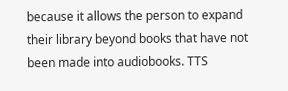because it allows the person to expand their library beyond books that have not been made into audiobooks. TTS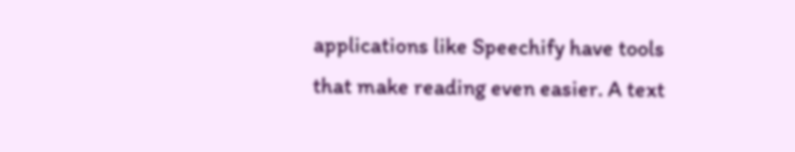applications like Speechify have tools that make reading even easier. A text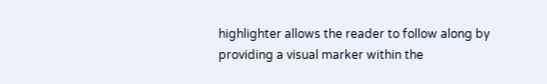highlighter allows the reader to follow along by providing a visual marker within the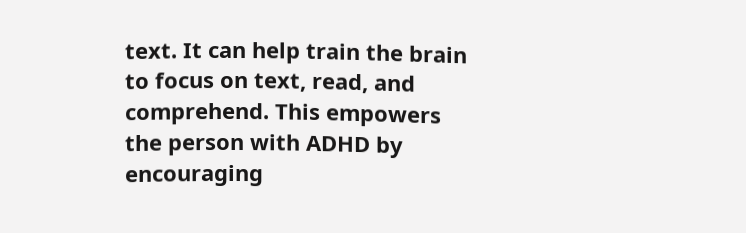text. It can help train the brain to focus on text, read, and comprehend. This empowers the person with ADHD by encouraging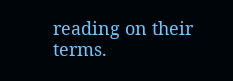reading on their terms.